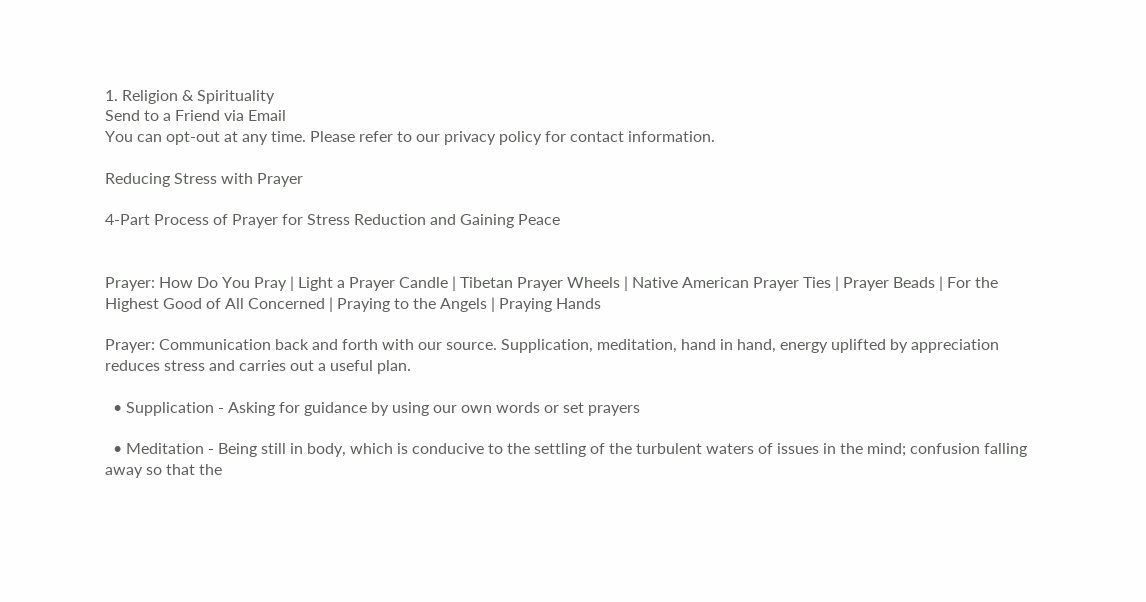1. Religion & Spirituality
Send to a Friend via Email
You can opt-out at any time. Please refer to our privacy policy for contact information.

Reducing Stress with Prayer

4-Part Process of Prayer for Stress Reduction and Gaining Peace


Prayer: How Do You Pray | Light a Prayer Candle | Tibetan Prayer Wheels | Native American Prayer Ties | Prayer Beads | For the Highest Good of All Concerned | Praying to the Angels | Praying Hands

Prayer: Communication back and forth with our source. Supplication, meditation, hand in hand, energy uplifted by appreciation reduces stress and carries out a useful plan.

  • Supplication - Asking for guidance by using our own words or set prayers

  • Meditation - Being still in body, which is conducive to the settling of the turbulent waters of issues in the mind; confusion falling away so that the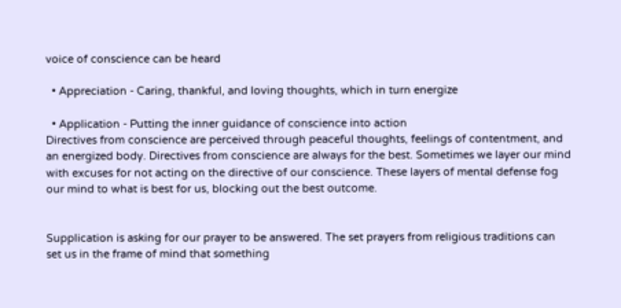voice of conscience can be heard

  • Appreciation - Caring, thankful, and loving thoughts, which in turn energize

  • Application - Putting the inner guidance of conscience into action
Directives from conscience are perceived through peaceful thoughts, feelings of contentment, and an energized body. Directives from conscience are always for the best. Sometimes we layer our mind with excuses for not acting on the directive of our conscience. These layers of mental defense fog our mind to what is best for us, blocking out the best outcome.


Supplication is asking for our prayer to be answered. The set prayers from religious traditions can set us in the frame of mind that something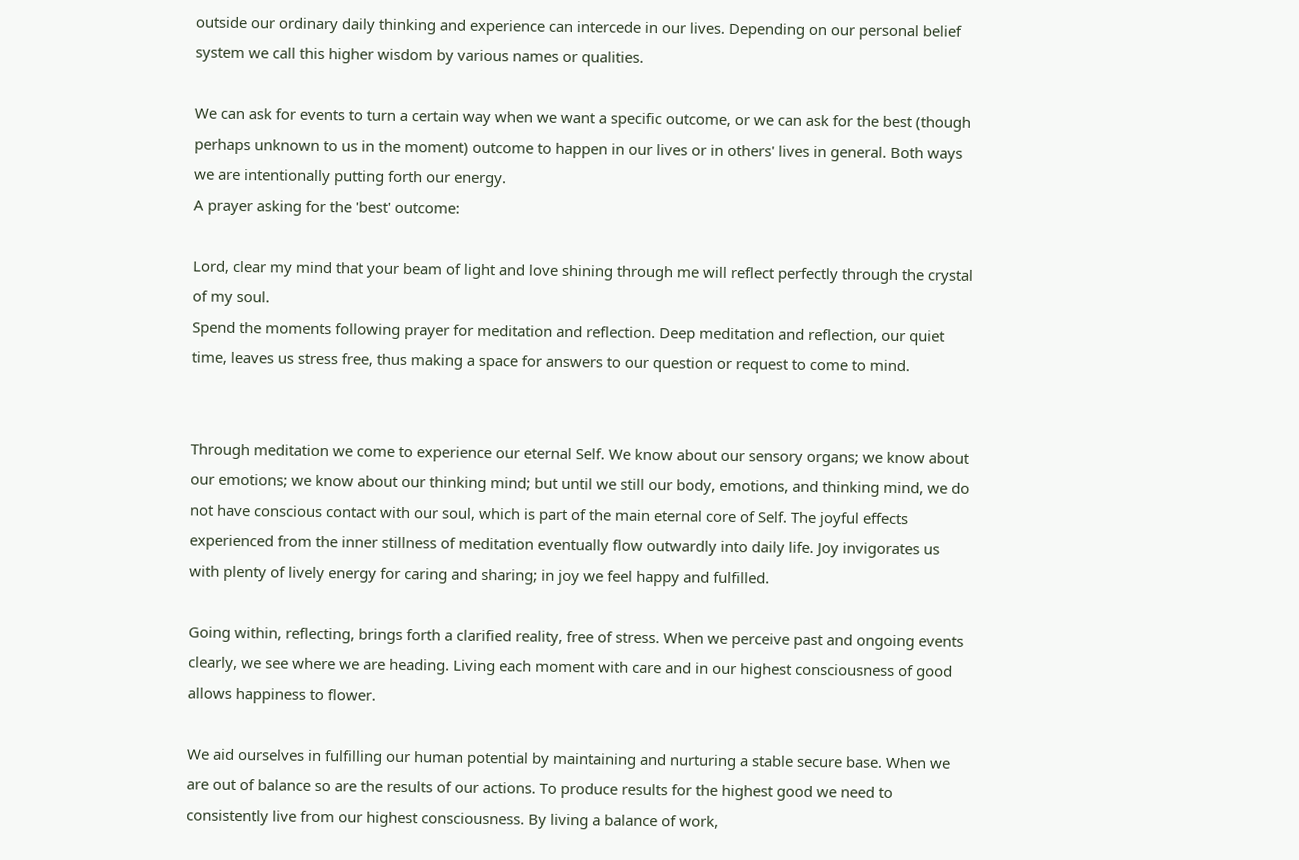outside our ordinary daily thinking and experience can intercede in our lives. Depending on our personal belief system we call this higher wisdom by various names or qualities.

We can ask for events to turn a certain way when we want a specific outcome, or we can ask for the best (though perhaps unknown to us in the moment) outcome to happen in our lives or in others' lives in general. Both ways we are intentionally putting forth our energy.
A prayer asking for the 'best' outcome:

Lord, clear my mind that your beam of light and love shining through me will reflect perfectly through the crystal of my soul.
Spend the moments following prayer for meditation and reflection. Deep meditation and reflection, our quiet time, leaves us stress free, thus making a space for answers to our question or request to come to mind.


Through meditation we come to experience our eternal Self. We know about our sensory organs; we know about our emotions; we know about our thinking mind; but until we still our body, emotions, and thinking mind, we do not have conscious contact with our soul, which is part of the main eternal core of Self. The joyful effects experienced from the inner stillness of meditation eventually flow outwardly into daily life. Joy invigorates us with plenty of lively energy for caring and sharing; in joy we feel happy and fulfilled.

Going within, reflecting, brings forth a clarified reality, free of stress. When we perceive past and ongoing events clearly, we see where we are heading. Living each moment with care and in our highest consciousness of good allows happiness to flower.

We aid ourselves in fulfilling our human potential by maintaining and nurturing a stable secure base. When we are out of balance so are the results of our actions. To produce results for the highest good we need to consistently live from our highest consciousness. By living a balance of work,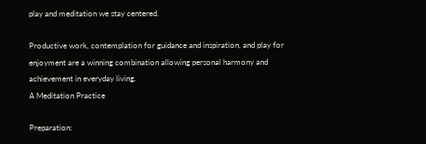play and meditation we stay centered.

Productive work, contemplation for guidance and inspiration, and play for enjoyment are a winning combination allowing personal harmony and achievement in everyday living.
A Meditation Practice

Preparation: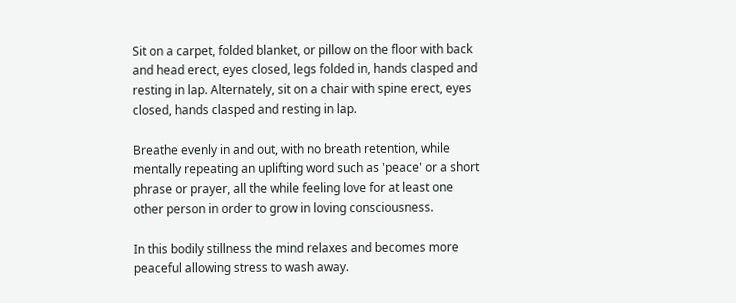Sit on a carpet, folded blanket, or pillow on the floor with back and head erect, eyes closed, legs folded in, hands clasped and resting in lap. Alternately, sit on a chair with spine erect, eyes closed, hands clasped and resting in lap.

Breathe evenly in and out, with no breath retention, while mentally repeating an uplifting word such as 'peace' or a short phrase or prayer, all the while feeling love for at least one other person in order to grow in loving consciousness.

In this bodily stillness the mind relaxes and becomes more peaceful allowing stress to wash away.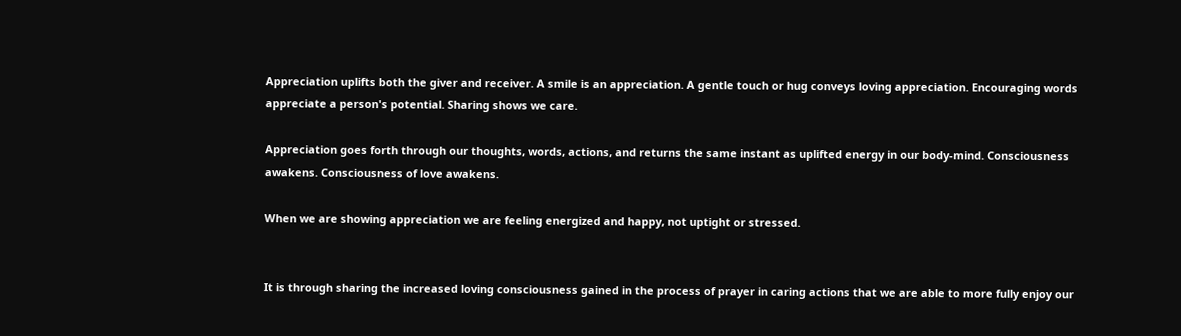Appreciation uplifts both the giver and receiver. A smile is an appreciation. A gentle touch or hug conveys loving appreciation. Encouraging words appreciate a person's potential. Sharing shows we care.

Appreciation goes forth through our thoughts, words, actions, and returns the same instant as uplifted energy in our body-mind. Consciousness awakens. Consciousness of love awakens.

When we are showing appreciation we are feeling energized and happy, not uptight or stressed.


It is through sharing the increased loving consciousness gained in the process of prayer in caring actions that we are able to more fully enjoy our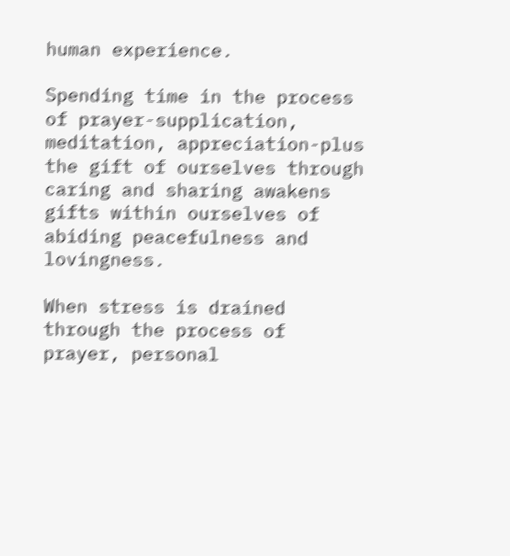human experience.

Spending time in the process of prayer-supplication, meditation, appreciation-plus the gift of ourselves through caring and sharing awakens gifts within ourselves of abiding peacefulness and lovingness.

When stress is drained through the process of prayer, personal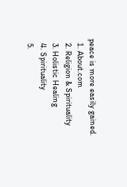peace is more easily gained.
  1. About.com
  2. Religion & Spirituality
  3. Holistic Healing
  4. Spirituality
  5.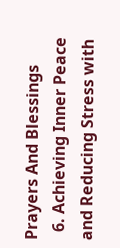Prayers And Blessings
  6. Achieving Inner Peace and Reducing Stress with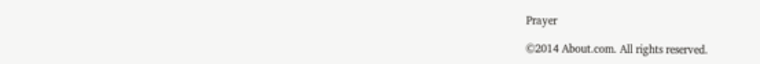Prayer

©2014 About.com. All rights reserved.